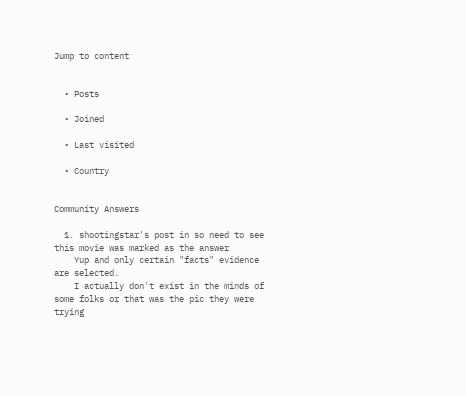Jump to content


  • Posts

  • Joined

  • Last visited

  • Country


Community Answers

  1. shootingstar's post in so need to see this movie was marked as the answer
    Yup and only certain "facts" evidence are selected.
    I actually don't exist in the minds of some folks or that was the pic they were trying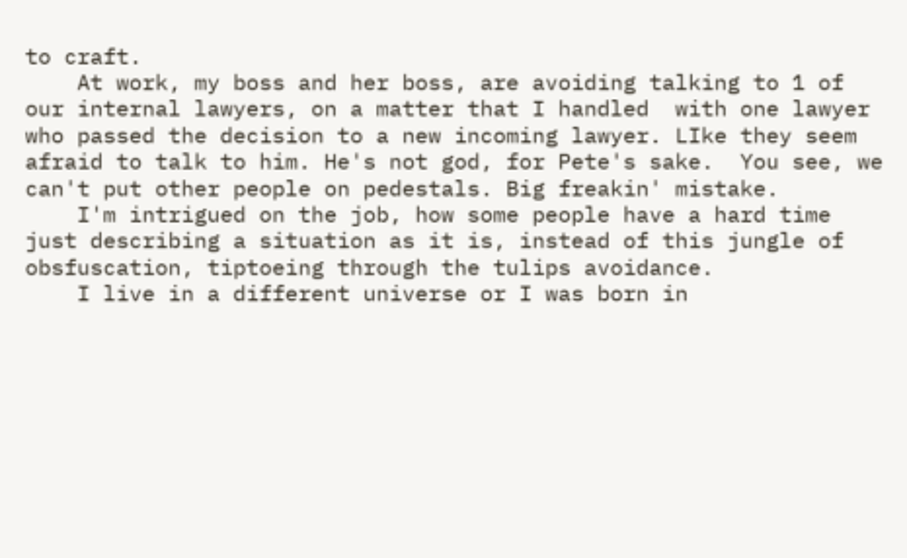to craft.
    At work, my boss and her boss, are avoiding talking to 1 of our internal lawyers, on a matter that I handled  with one lawyer who passed the decision to a new incoming lawyer. LIke they seem afraid to talk to him. He's not god, for Pete's sake.  You see, we can't put other people on pedestals. Big freakin' mistake.
    I'm intrigued on the job, how some people have a hard time just describing a situation as it is, instead of this jungle of obsfuscation, tiptoeing through the tulips avoidance.
    I live in a different universe or I was born in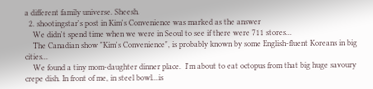a different family universe. Sheesh.
  2. shootingstar's post in Kim's Convenience was marked as the answer
    We didn't spend time when we were in Seoul to see if there were 711 stores...
    The Canadian show "Kim's Convenience", is probably known by some English-fluent Koreans in big cities...
    We found a tiny mom-daughter dinner place.  I'm about to eat octopus from that big huge savoury  crepe dish. In front of me, in steel bowl...is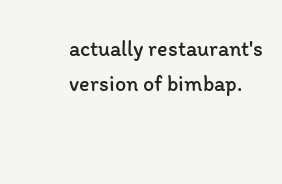actually restaurant's version of bimbap.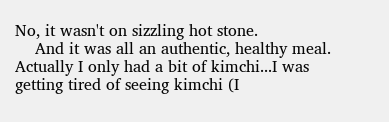No, it wasn't on sizzling hot stone.
    And it was all an authentic, healthy meal. Actually I only had a bit of kimchi...I was getting tired of seeing kimchi (I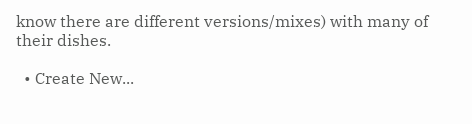know there are different versions/mixes) with many of their dishes.

  • Create New...